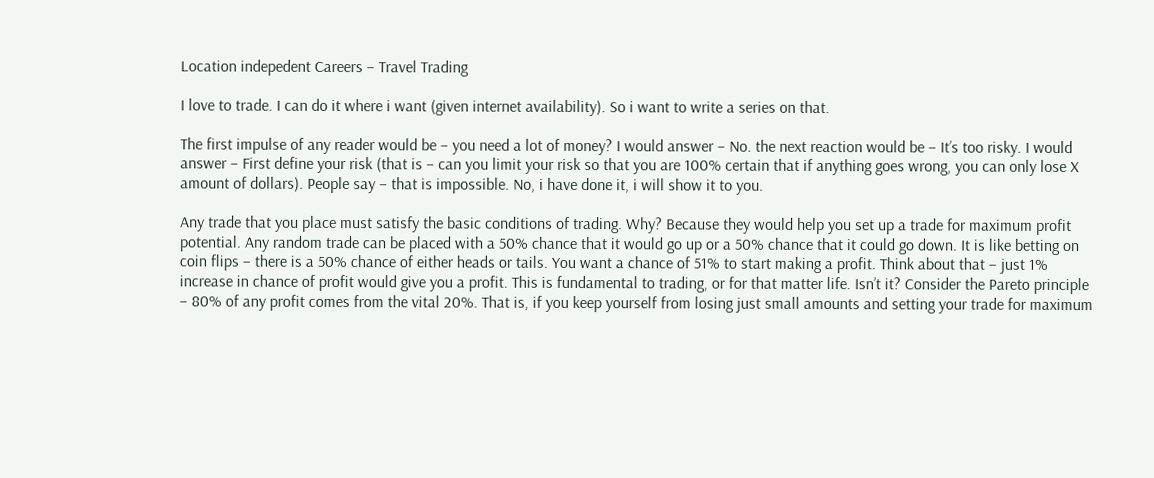Location indepedent Careers – Travel Trading

I love to trade. I can do it where i want (given internet availability). So i want to write a series on that.

The first impulse of any reader would be – you need a lot of money? I would answer – No. the next reaction would be – It’s too risky. I would answer – First define your risk (that is – can you limit your risk so that you are 100% certain that if anything goes wrong, you can only lose X amount of dollars). People say – that is impossible. No, i have done it, i will show it to you.

Any trade that you place must satisfy the basic conditions of trading. Why? Because they would help you set up a trade for maximum profit potential. Any random trade can be placed with a 50% chance that it would go up or a 50% chance that it could go down. It is like betting on coin flips – there is a 50% chance of either heads or tails. You want a chance of 51% to start making a profit. Think about that – just 1% increase in chance of profit would give you a profit. This is fundamental to trading, or for that matter life. Isn’t it? Consider the Pareto principle – 80% of any profit comes from the vital 20%. That is, if you keep yourself from losing just small amounts and setting your trade for maximum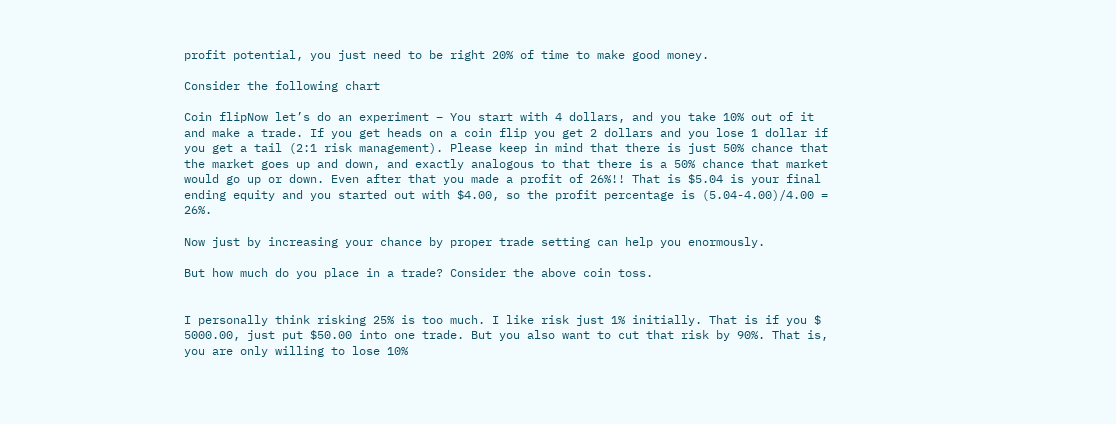profit potential, you just need to be right 20% of time to make good money.

Consider the following chart

Coin flipNow let’s do an experiment – You start with 4 dollars, and you take 10% out of it and make a trade. If you get heads on a coin flip you get 2 dollars and you lose 1 dollar if you get a tail (2:1 risk management). Please keep in mind that there is just 50% chance that the market goes up and down, and exactly analogous to that there is a 50% chance that market would go up or down. Even after that you made a profit of 26%!! That is $5.04 is your final ending equity and you started out with $4.00, so the profit percentage is (5.04-4.00)/4.00 = 26%.

Now just by increasing your chance by proper trade setting can help you enormously.

But how much do you place in a trade? Consider the above coin toss.


I personally think risking 25% is too much. I like risk just 1% initially. That is if you $ 5000.00, just put $50.00 into one trade. But you also want to cut that risk by 90%. That is, you are only willing to lose 10%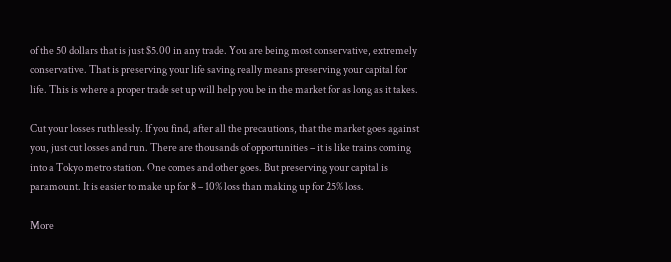of the 50 dollars that is just $5.00 in any trade. You are being most conservative, extremely conservative. That is preserving your life saving really means preserving your capital for life. This is where a proper trade set up will help you be in the market for as long as it takes.

Cut your losses ruthlessly. If you find, after all the precautions, that the market goes against you, just cut losses and run. There are thousands of opportunities – it is like trains coming into a Tokyo metro station. One comes and other goes. But preserving your capital is paramount. It is easier to make up for 8 – 10% loss than making up for 25% loss.

More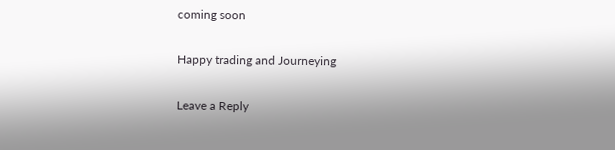coming soon

Happy trading and Journeying

Leave a Reply